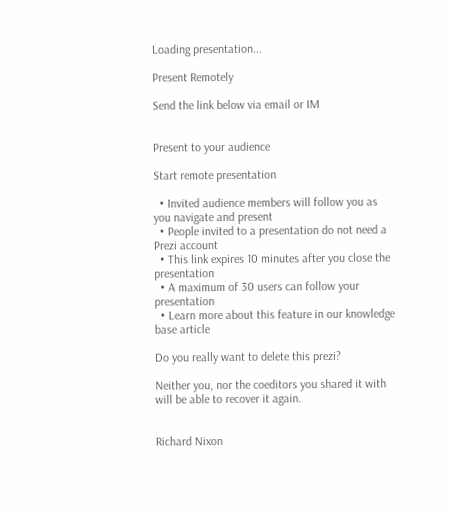Loading presentation...

Present Remotely

Send the link below via email or IM


Present to your audience

Start remote presentation

  • Invited audience members will follow you as you navigate and present
  • People invited to a presentation do not need a Prezi account
  • This link expires 10 minutes after you close the presentation
  • A maximum of 30 users can follow your presentation
  • Learn more about this feature in our knowledge base article

Do you really want to delete this prezi?

Neither you, nor the coeditors you shared it with will be able to recover it again.


Richard Nixon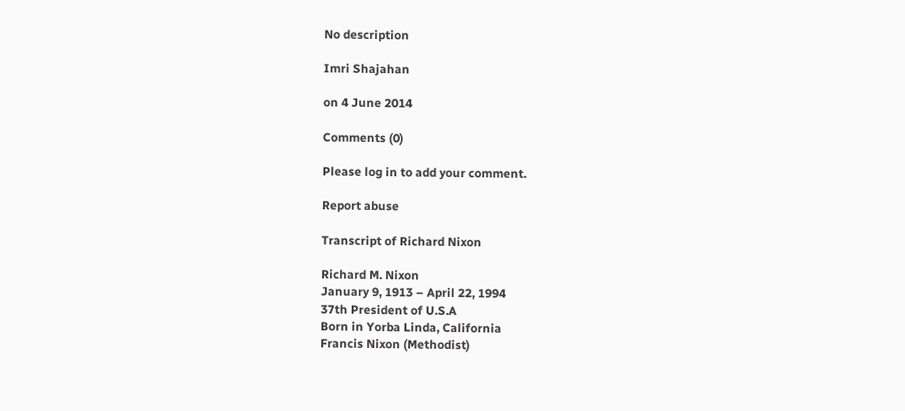No description

Imri Shajahan

on 4 June 2014

Comments (0)

Please log in to add your comment.

Report abuse

Transcript of Richard Nixon

Richard M. Nixon
January 9, 1913 – April 22, 1994
37th President of U.S.A
Born in Yorba Linda, California
Francis Nixon (Methodist)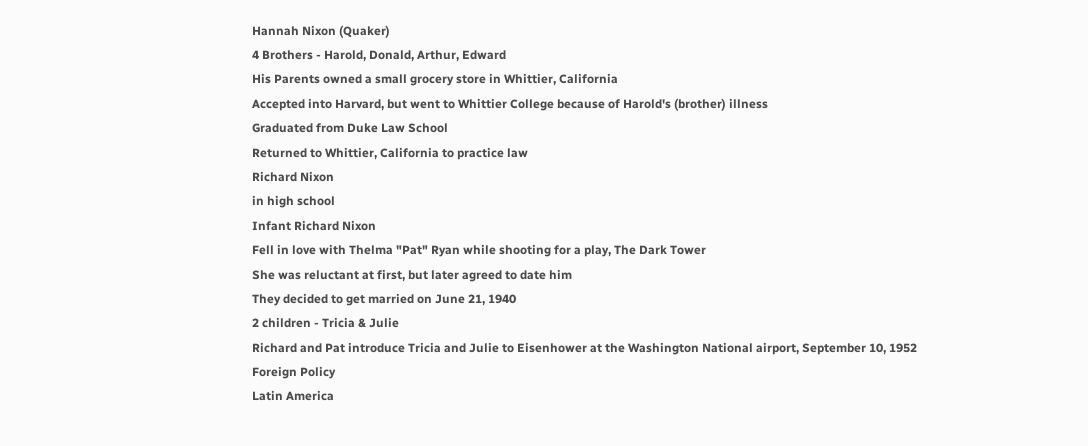Hannah Nixon (Quaker)
4 Brothers - Harold, Donald, Arthur, Edward
His Parents owned a small grocery store in Whittier, California
Accepted into Harvard, but went to Whittier College because of Harold's (brother) illness
Graduated from Duke Law School
Returned to Whittier, California to practice law
Richard Nixon
in high school
Infant Richard Nixon
Fell in love with Thelma "Pat" Ryan while shooting for a play, The Dark Tower
She was reluctant at first, but later agreed to date him
They decided to get married on June 21, 1940
2 children - Tricia & Julie
Richard and Pat introduce Tricia and Julie to Eisenhower at the Washington National airport, September 10, 1952
Foreign Policy
Latin America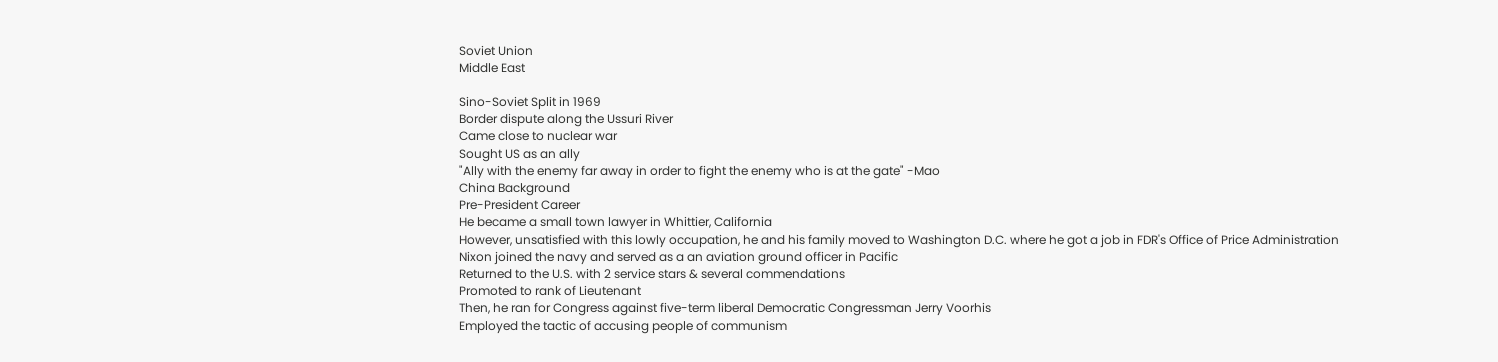Soviet Union
Middle East

Sino-Soviet Split in 1969
Border dispute along the Ussuri River
Came close to nuclear war
Sought US as an ally
"Ally with the enemy far away in order to fight the enemy who is at the gate" -Mao
China Background
Pre-President Career
He became a small town lawyer in Whittier, California
However, unsatisfied with this lowly occupation, he and his family moved to Washington D.C. where he got a job in FDR's Office of Price Administration
Nixon joined the navy and served as a an aviation ground officer in Pacific
Returned to the U.S. with 2 service stars & several commendations
Promoted to rank of Lieutenant
Then, he ran for Congress against five-term liberal Democratic Congressman Jerry Voorhis
Employed the tactic of accusing people of communism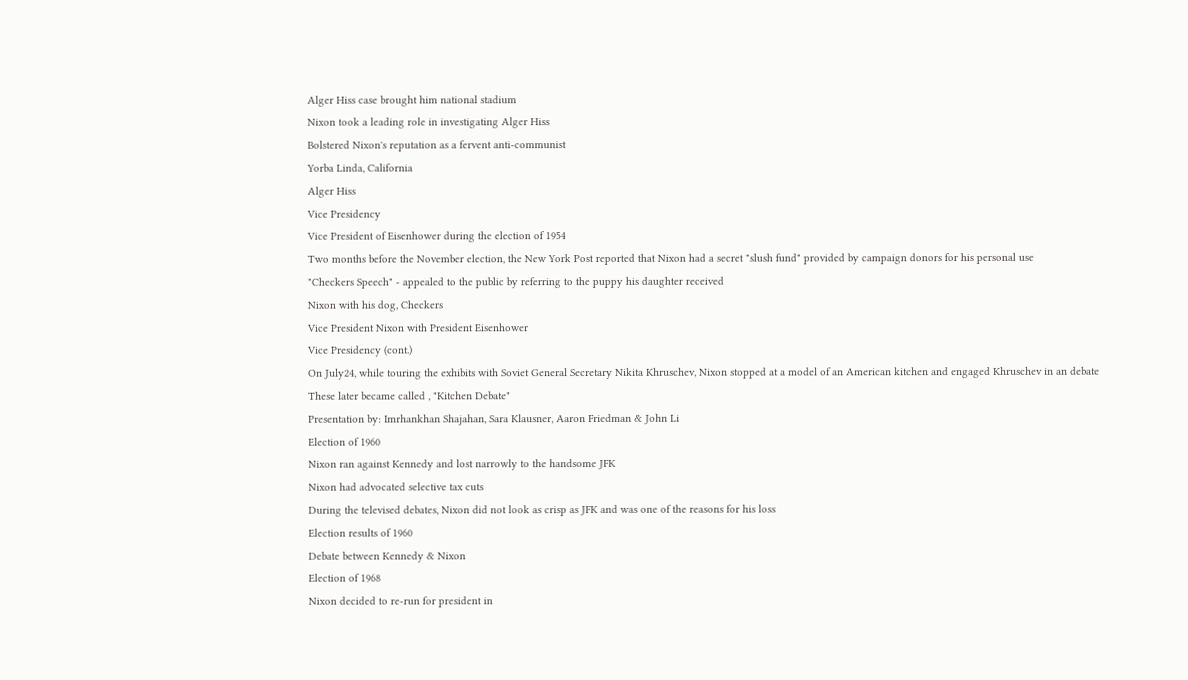Alger Hiss case brought him national stadium
Nixon took a leading role in investigating Alger Hiss
Bolstered Nixon's reputation as a fervent anti-communist
Yorba Linda, California
Alger Hiss
Vice Presidency
Vice President of Eisenhower during the election of 1954
Two months before the November election, the New York Post reported that Nixon had a secret "slush fund" provided by campaign donors for his personal use
"Checkers Speech" - appealed to the public by referring to the puppy his daughter received
Nixon with his dog, Checkers
Vice President Nixon with President Eisenhower
Vice Presidency (cont.)
On July24, while touring the exhibits with Soviet General Secretary Nikita Khruschev, Nixon stopped at a model of an American kitchen and engaged Khruschev in an debate
These later became called , "Kitchen Debate"
Presentation by: Imrhankhan Shajahan, Sara Klausner, Aaron Friedman & John Li
Election of 1960
Nixon ran against Kennedy and lost narrowly to the handsome JFK
Nixon had advocated selective tax cuts
During the televised debates, Nixon did not look as crisp as JFK and was one of the reasons for his loss
Election results of 1960
Debate between Kennedy & Nixon
Election of 1968
Nixon decided to re-run for president in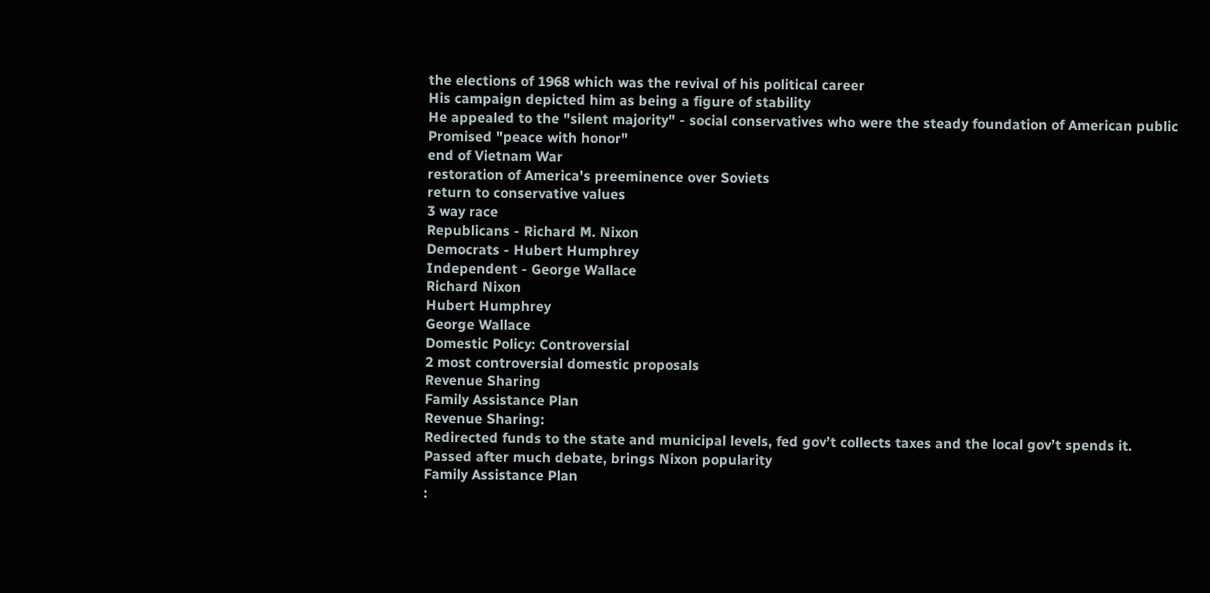the elections of 1968 which was the revival of his political career
His campaign depicted him as being a figure of stability
He appealed to the "silent majority" - social conservatives who were the steady foundation of American public
Promised "peace with honor"
end of Vietnam War
restoration of America's preeminence over Soviets
return to conservative values
3 way race
Republicans - Richard M. Nixon
Democrats - Hubert Humphrey
Independent - George Wallace
Richard Nixon
Hubert Humphrey
George Wallace
Domestic Policy: Controversial
2 most controversial domestic proposals
Revenue Sharing
Family Assistance Plan
Revenue Sharing:
Redirected funds to the state and municipal levels, fed gov’t collects taxes and the local gov’t spends it.
Passed after much debate, brings Nixon popularity
Family Assistance Plan
: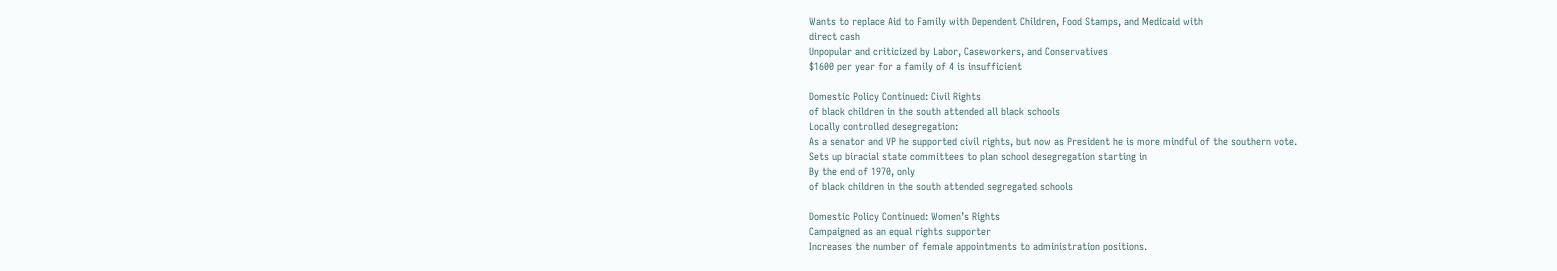Wants to replace Aid to Family with Dependent Children, Food Stamps, and Medicaid with
direct cash
Unpopular and criticized by Labor, Caseworkers, and Conservatives
$1600 per year for a family of 4 is insufficient

Domestic Policy Continued: Civil Rights
of black children in the south attended all black schools
Locally controlled desegregation:
As a senator and VP he supported civil rights, but now as President he is more mindful of the southern vote.
Sets up biracial state committees to plan school desegregation starting in
By the end of 1970, only
of black children in the south attended segregated schools

Domestic Policy Continued: Women’s Rights
Campaigned as an equal rights supporter
Increases the number of female appointments to administration positions.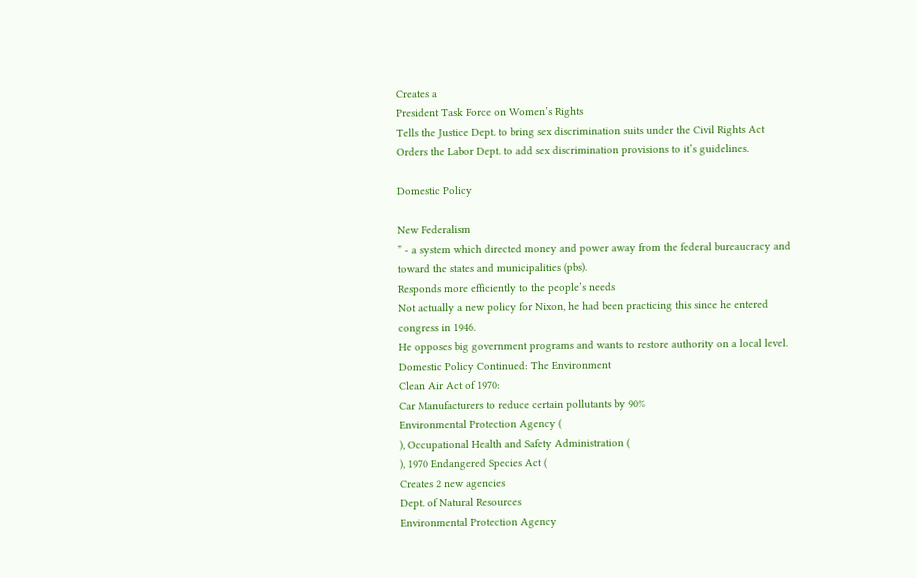Creates a
President Task Force on Women’s Rights
Tells the Justice Dept. to bring sex discrimination suits under the Civil Rights Act
Orders the Labor Dept. to add sex discrimination provisions to it’s guidelines.

Domestic Policy

New Federalism
” - a system which directed money and power away from the federal bureaucracy and toward the states and municipalities (pbs).
Responds more efficiently to the people’s needs
Not actually a new policy for Nixon, he had been practicing this since he entered congress in 1946.
He opposes big government programs and wants to restore authority on a local level.
Domestic Policy Continued: The Environment
Clean Air Act of 1970:
Car Manufacturers to reduce certain pollutants by 90%
Environmental Protection Agency (
), Occupational Health and Safety Administration (
), 1970 Endangered Species Act (
Creates 2 new agencies
Dept. of Natural Resources
Environmental Protection Agency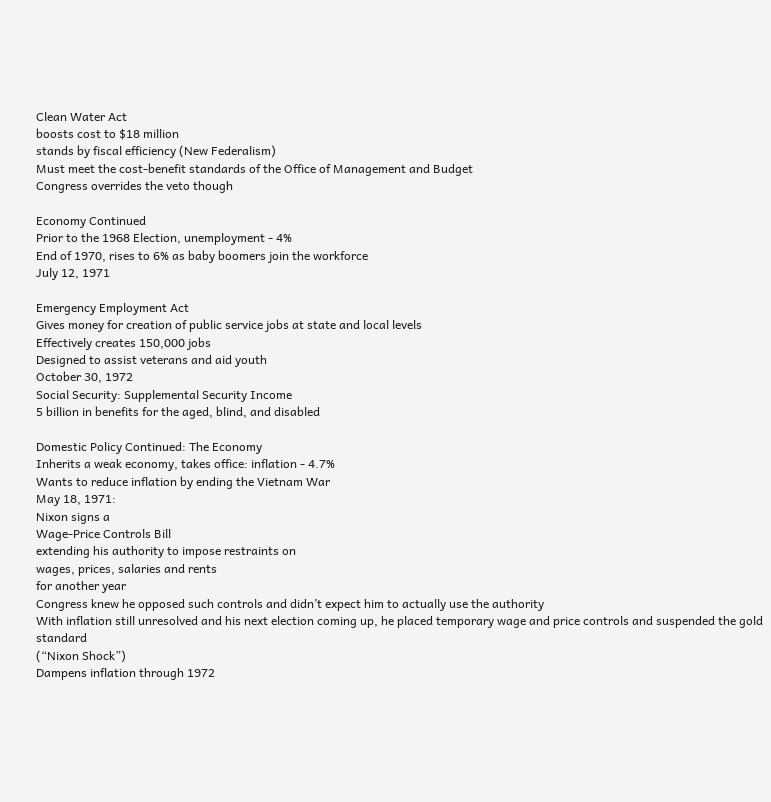Clean Water Act
boosts cost to $18 million
stands by fiscal efficiency (New Federalism)
Must meet the cost-benefit standards of the Office of Management and Budget
Congress overrides the veto though

Economy Continued
Prior to the 1968 Election, unemployment - 4%
End of 1970, rises to 6% as baby boomers join the workforce
July 12, 1971

Emergency Employment Act
Gives money for creation of public service jobs at state and local levels
Effectively creates 150,000 jobs
Designed to assist veterans and aid youth
October 30, 1972
Social Security: Supplemental Security Income
5 billion in benefits for the aged, blind, and disabled

Domestic Policy Continued: The Economy
Inherits a weak economy, takes office: inflation - 4.7%
Wants to reduce inflation by ending the Vietnam War
May 18, 1971:
Nixon signs a
Wage-Price Controls Bill
extending his authority to impose restraints on
wages, prices, salaries and rents
for another year
Congress knew he opposed such controls and didn’t expect him to actually use the authority
With inflation still unresolved and his next election coming up, he placed temporary wage and price controls and suspended the gold standard
(“Nixon Shock”)
Dampens inflation through 1972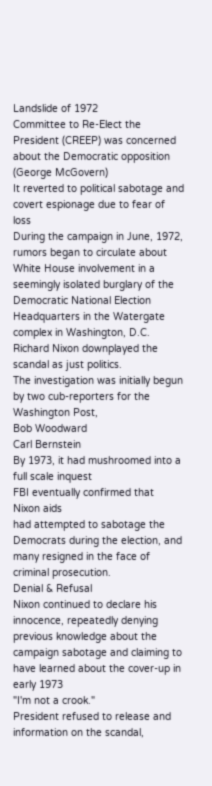Landslide of 1972
Committee to Re-Elect the President (CREEP) was concerned about the Democratic opposition (George McGovern)
It reverted to political sabotage and covert espionage due to fear of loss
During the campaign in June, 1972, rumors began to circulate about White House involvement in a seemingly isolated burglary of the Democratic National Election Headquarters in the Watergate complex in Washington, D.C.
Richard Nixon downplayed the scandal as just politics.
The investigation was initially begun by two cub-reporters for the Washington Post,
Bob Woodward
Carl Bernstein
By 1973, it had mushroomed into a full scale inquest
FBI eventually confirmed that
Nixon aids
had attempted to sabotage the Democrats during the election, and many resigned in the face of criminal prosecution.
Denial & Refusal
Nixon continued to declare his innocence, repeatedly denying previous knowledge about the campaign sabotage and claiming to have learned about the cover-up in early 1973
"I'm not a crook."
President refused to release and information on the scandal,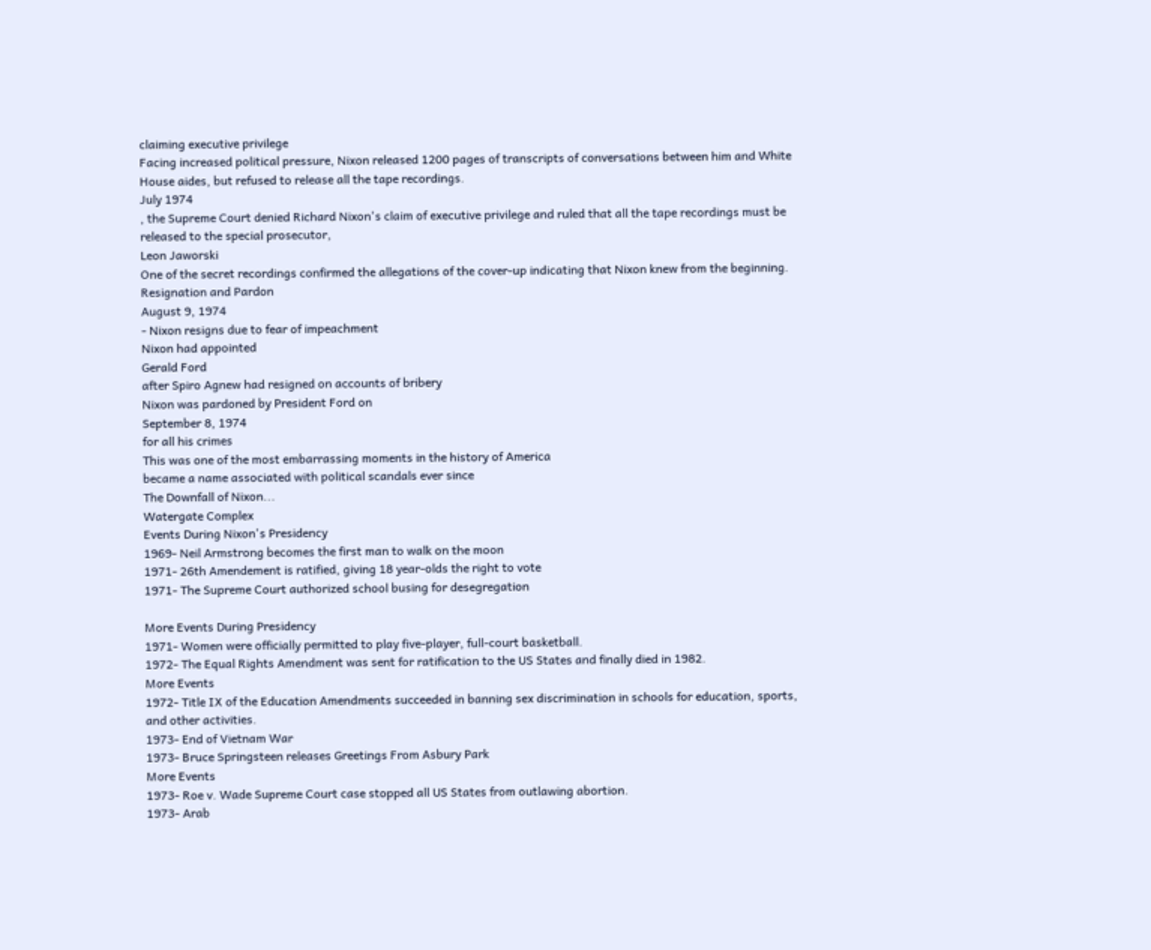claiming executive privilege
Facing increased political pressure, Nixon released 1200 pages of transcripts of conversations between him and White House aides, but refused to release all the tape recordings.
July 1974
, the Supreme Court denied Richard Nixon's claim of executive privilege and ruled that all the tape recordings must be released to the special prosecutor,
Leon Jaworski
One of the secret recordings confirmed the allegations of the cover-up indicating that Nixon knew from the beginning.
Resignation and Pardon
August 9, 1974
- Nixon resigns due to fear of impeachment
Nixon had appointed
Gerald Ford
after Spiro Agnew had resigned on accounts of bribery
Nixon was pardoned by President Ford on
September 8, 1974
for all his crimes
This was one of the most embarrassing moments in the history of America
became a name associated with political scandals ever since
The Downfall of Nixon...
Watergate Complex
Events During Nixon's Presidency
1969- Neil Armstrong becomes the first man to walk on the moon
1971- 26th Amendement is ratified, giving 18 year-olds the right to vote
1971- The Supreme Court authorized school busing for desegregation

More Events During Presidency
1971- Women were officially permitted to play five-player, full-court basketball.
1972- The Equal Rights Amendment was sent for ratification to the US States and finally died in 1982.
More Events
1972- Title IX of the Education Amendments succeeded in banning sex discrimination in schools for education, sports, and other activities.
1973- End of Vietnam War
1973- Bruce Springsteen releases Greetings From Asbury Park
More Events
1973- Roe v. Wade Supreme Court case stopped all US States from outlawing abortion.
1973- Arab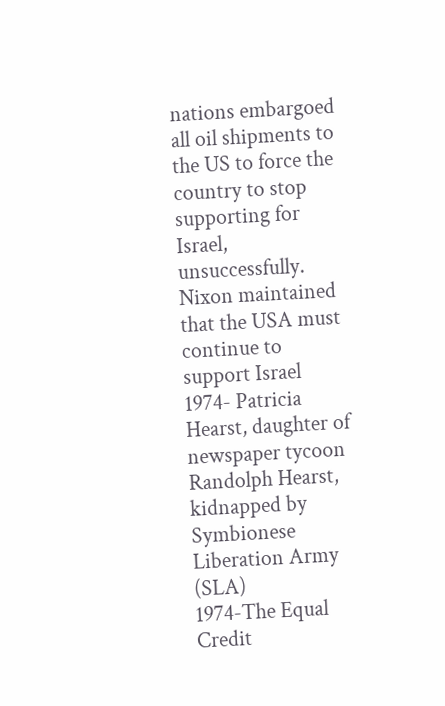nations embargoed all oil shipments to the US to force the country to stop supporting for Israel, unsuccessfully. Nixon maintained that the USA must continue to support Israel
1974- Patricia Hearst, daughter of newspaper tycoon Randolph Hearst, kidnapped by Symbionese Liberation Army (SLA)
1974-The Equal Credit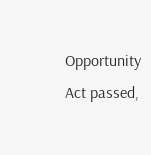Opportunity Act passed,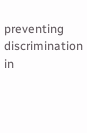preventing discrimination in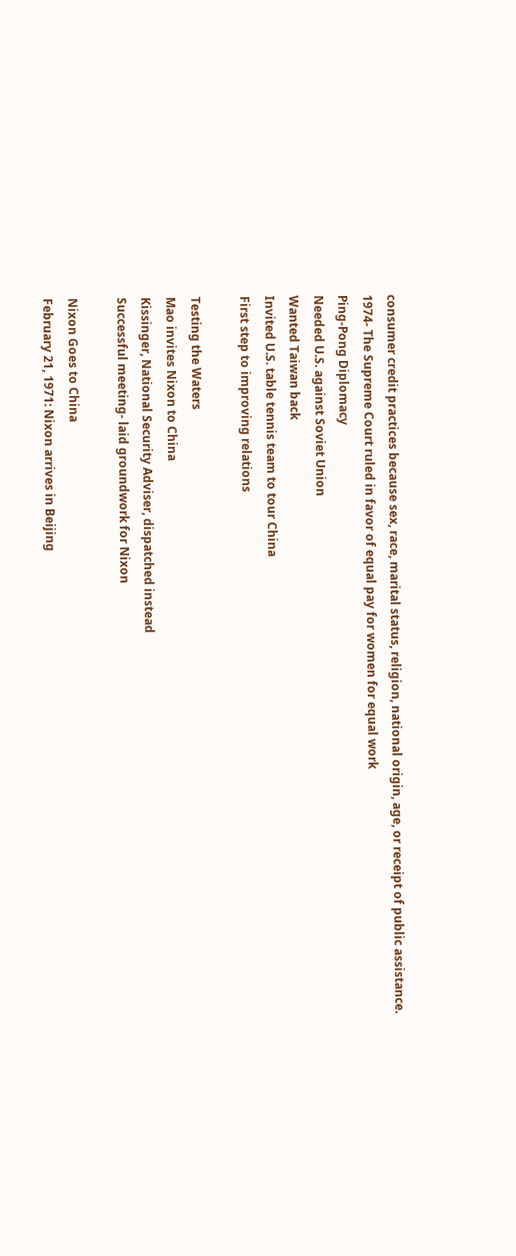consumer credit practices because sex, race, marital status, religion, national origin, age, or receipt of public assistance.
1974- The Supreme Court ruled in favor of equal pay for women for equal work
Ping-Pong Diplomacy
Needed U.S. against Soviet Union
Wanted Taiwan back
Invited U.S. table tennis team to tour China
First step to improving relations

Testing the Waters
Mao invites Nixon to China
Kissinger, National Security Adviser, dispatched instead
Successful meeting- laid groundwork for Nixon

Nixon Goes to China
February 21, 1971: Nixon arrives in Beijing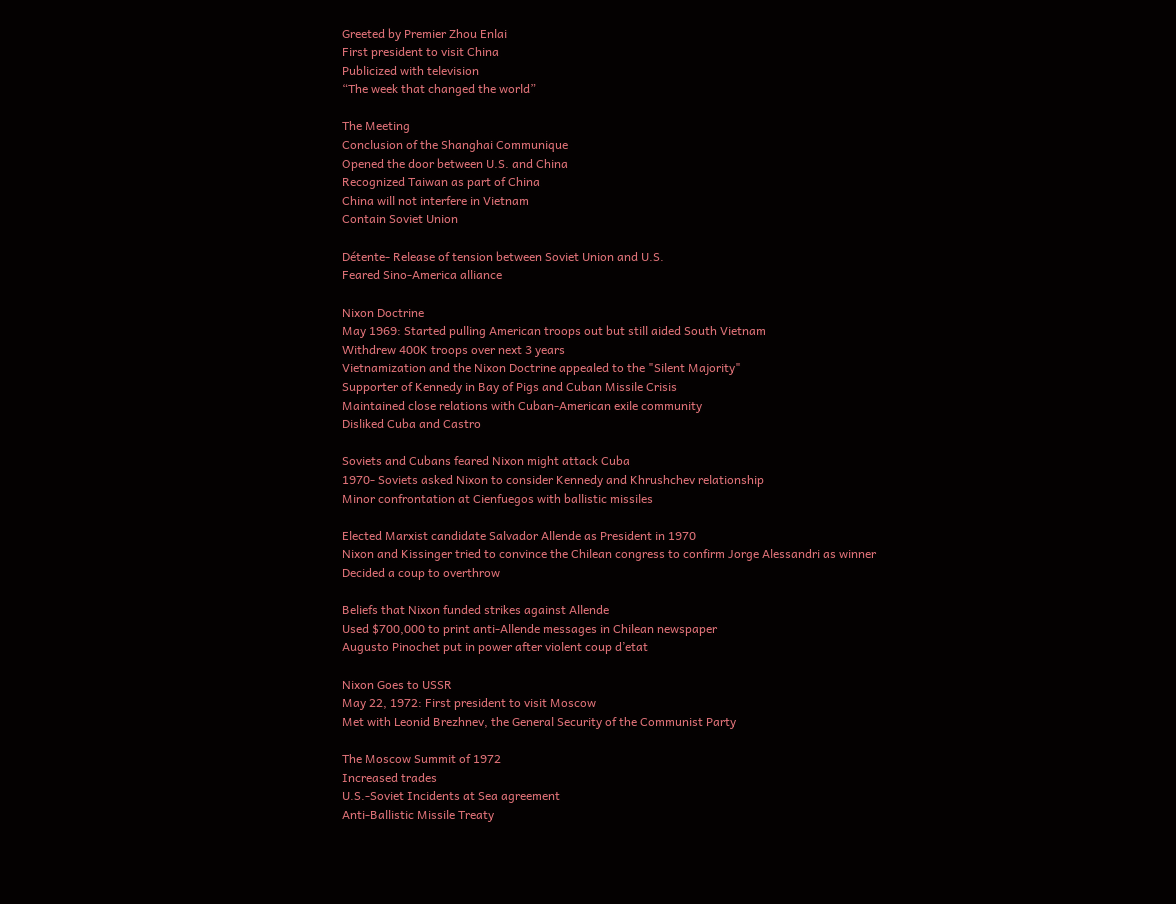Greeted by Premier Zhou Enlai
First president to visit China
Publicized with television
“The week that changed the world”

The Meeting
Conclusion of the Shanghai Communique
Opened the door between U.S. and China
Recognized Taiwan as part of China
China will not interfere in Vietnam
Contain Soviet Union

Détente- Release of tension between Soviet Union and U.S.
Feared Sino-America alliance

Nixon Doctrine
May 1969: Started pulling American troops out but still aided South Vietnam
Withdrew 400K troops over next 3 years
Vietnamization and the Nixon Doctrine appealed to the "Silent Majority"
Supporter of Kennedy in Bay of Pigs and Cuban Missile Crisis
Maintained close relations with Cuban-American exile community
Disliked Cuba and Castro

Soviets and Cubans feared Nixon might attack Cuba
1970- Soviets asked Nixon to consider Kennedy and Khrushchev relationship
Minor confrontation at Cienfuegos with ballistic missiles

Elected Marxist candidate Salvador Allende as President in 1970
Nixon and Kissinger tried to convince the Chilean congress to confirm Jorge Alessandri as winner
Decided a coup to overthrow

Beliefs that Nixon funded strikes against Allende
Used $700,000 to print anti-Allende messages in Chilean newspaper
Augusto Pinochet put in power after violent coup d’etat

Nixon Goes to USSR
May 22, 1972: First president to visit Moscow
Met with Leonid Brezhnev, the General Security of the Communist Party

The Moscow Summit of 1972
Increased trades
U.S.-Soviet Incidents at Sea agreement
Anti-Ballistic Missile Treaty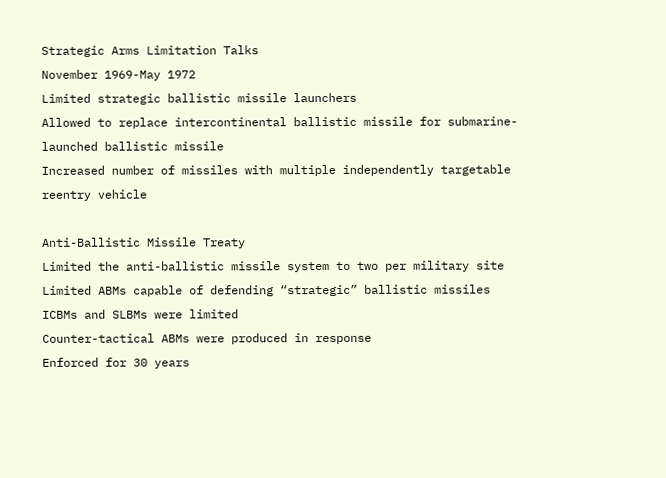Strategic Arms Limitation Talks
November 1969-May 1972
Limited strategic ballistic missile launchers
Allowed to replace intercontinental ballistic missile for submarine-launched ballistic missile
Increased number of missiles with multiple independently targetable reentry vehicle

Anti-Ballistic Missile Treaty
Limited the anti-ballistic missile system to two per military site
Limited ABMs capable of defending “strategic” ballistic missiles
ICBMs and SLBMs were limited
Counter-tactical ABMs were produced in response
Enforced for 30 years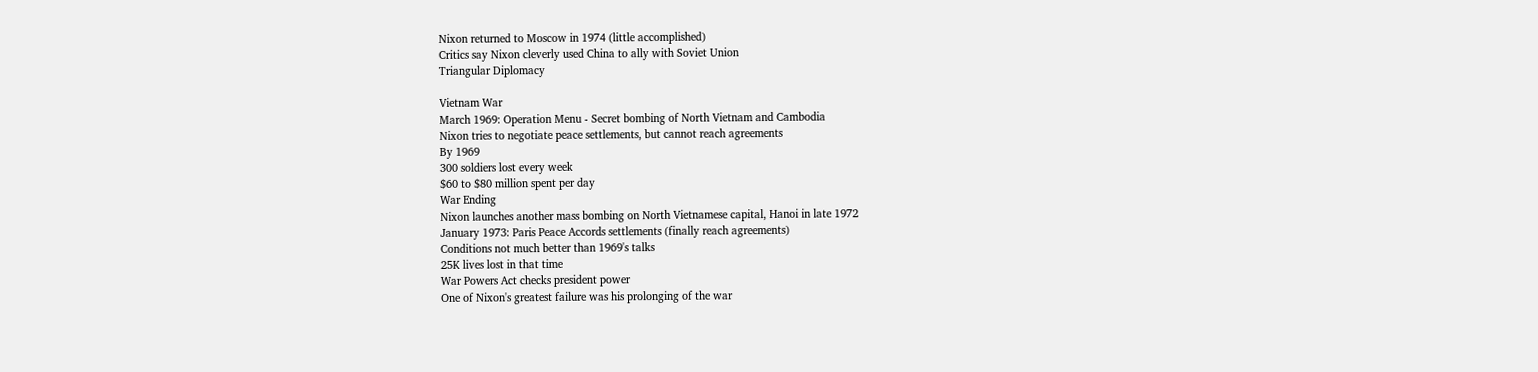Nixon returned to Moscow in 1974 (little accomplished)
Critics say Nixon cleverly used China to ally with Soviet Union
Triangular Diplomacy

Vietnam War
March 1969: Operation Menu - Secret bombing of North Vietnam and Cambodia
Nixon tries to negotiate peace settlements, but cannot reach agreements
By 1969
300 soldiers lost every week
$60 to $80 million spent per day
War Ending
Nixon launches another mass bombing on North Vietnamese capital, Hanoi in late 1972
January 1973: Paris Peace Accords settlements (finally reach agreements)
Conditions not much better than 1969's talks
25K lives lost in that time
War Powers Act checks president power
One of Nixon's greatest failure was his prolonging of the war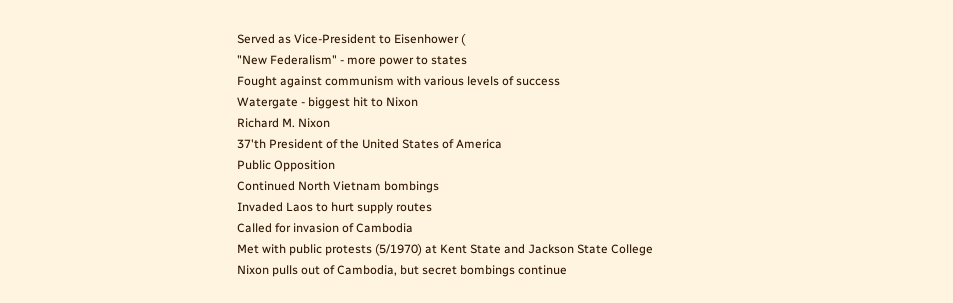Served as Vice-President to Eisenhower (
"New Federalism" - more power to states
Fought against communism with various levels of success
Watergate - biggest hit to Nixon
Richard M. Nixon
37'th President of the United States of America
Public Opposition
Continued North Vietnam bombings
Invaded Laos to hurt supply routes
Called for invasion of Cambodia
Met with public protests (5/1970) at Kent State and Jackson State College
Nixon pulls out of Cambodia, but secret bombings continue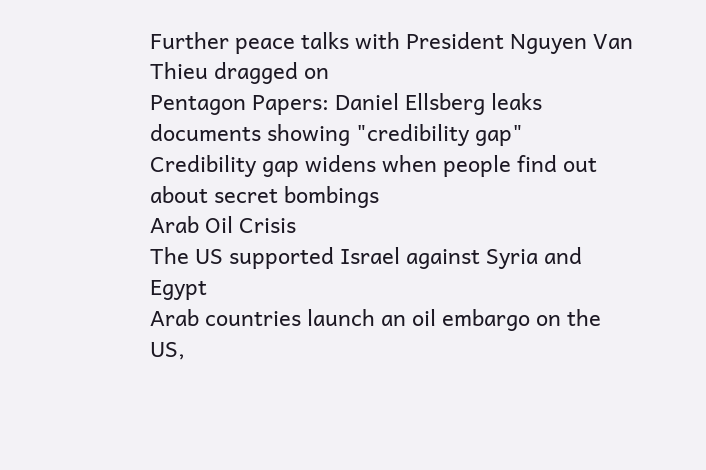Further peace talks with President Nguyen Van Thieu dragged on
Pentagon Papers: Daniel Ellsberg leaks documents showing "credibility gap"
Credibility gap widens when people find out about secret bombings
Arab Oil Crisis
The US supported Israel against Syria and Egypt
Arab countries launch an oil embargo on the US,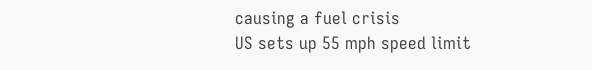causing a fuel crisis
US sets up 55 mph speed limit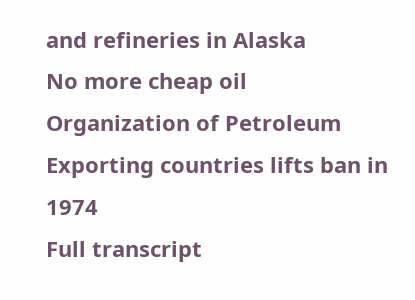and refineries in Alaska
No more cheap oil
Organization of Petroleum Exporting countries lifts ban in 1974
Full transcript